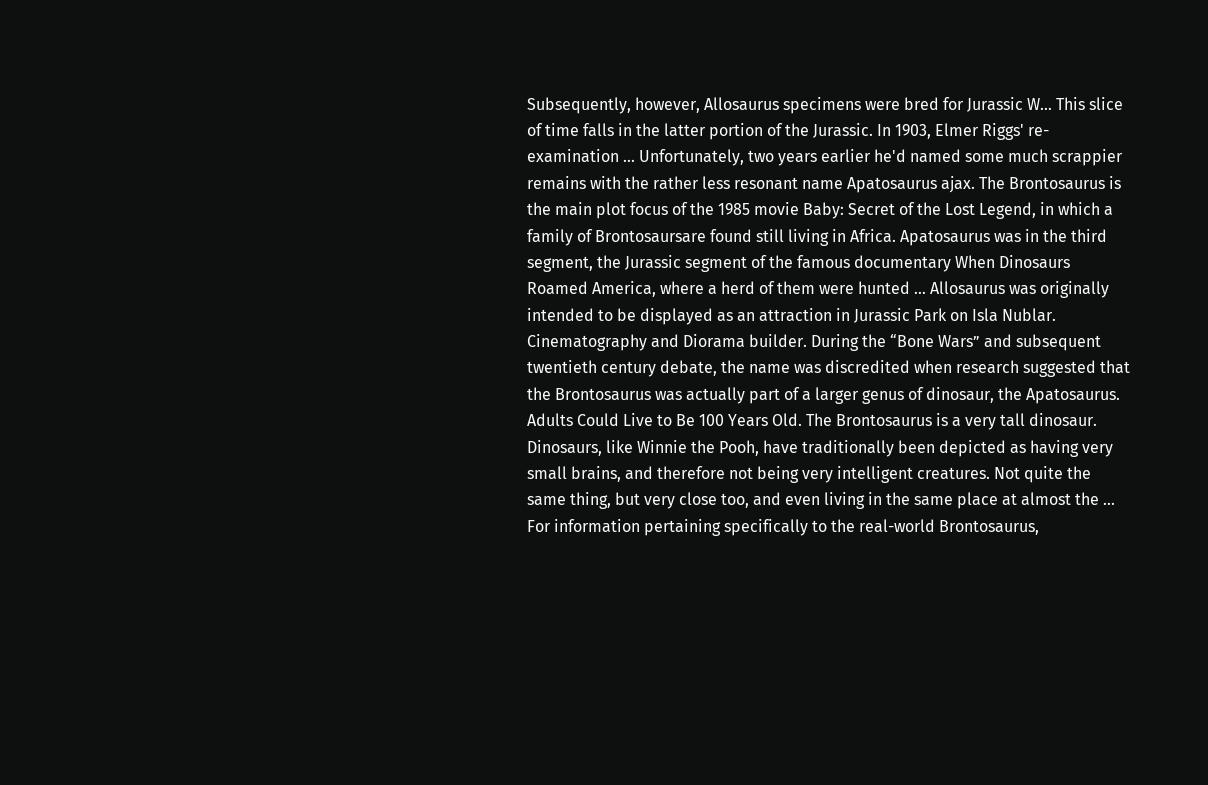Subsequently, however, Allosaurus specimens were bred for Jurassic W… This slice of time falls in the latter portion of the Jurassic. In 1903, Elmer Riggs' re-examination … Unfortunately, two years earlier he'd named some much scrappier remains with the rather less resonant name Apatosaurus ajax. The Brontosaurus is the main plot focus of the 1985 movie Baby: Secret of the Lost Legend, in which a family of Brontosaursare found still living in Africa. Apatosaurus was in the third segment, the Jurassic segment of the famous documentary When Dinosaurs Roamed America, where a herd of them were hunted … Allosaurus was originally intended to be displayed as an attraction in Jurassic Park on Isla Nublar. Cinematography and Diorama builder. During the “Bone Wars” and subsequent twentieth century debate, the name was discredited when research suggested that the Brontosaurus was actually part of a larger genus of dinosaur, the Apatosaurus. Adults Could Live to Be 100 Years Old. The Brontosaurus is a very tall dinosaur. Dinosaurs, like Winnie the Pooh, have traditionally been depicted as having very small brains, and therefore not being very intelligent creatures. Not quite the same thing, but very close too, and even living in the same place at almost the … For information pertaining specifically to the real-world Brontosaurus,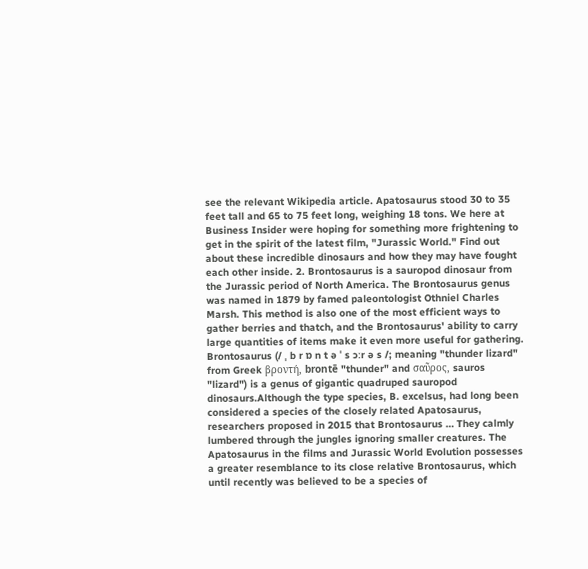see the relevant Wikipedia article. Apatosaurus stood 30 to 35 feet tall and 65 to 75 feet long, weighing 18 tons. We here at Business Insider were hoping for something more frightening to get in the spirit of the latest film, "Jurassic World." Find out about these incredible dinosaurs and how they may have fought each other inside. 2. Brontosaurus is a sauropod dinosaur from the Jurassic period of North America. The Brontosaurus genus was named in 1879 by famed paleontologist Othniel Charles Marsh. This method is also one of the most efficient ways to gather berries and thatch, and the Brontosaurus' ability to carry large quantities of items make it even more useful for gathering. Brontosaurus (/ ˌ b r ɒ n t ə ˈ s ɔːr ə s /; meaning "thunder lizard" from Greek βροντή, brontē "thunder" and σαῦρος, sauros "lizard") is a genus of gigantic quadruped sauropod dinosaurs.Although the type species, B. excelsus, had long been considered a species of the closely related Apatosaurus, researchers proposed in 2015 that Brontosaurus … They calmly lumbered through the jungles ignoring smaller creatures. The Apatosaurus in the films and Jurassic World Evolution possesses a greater resemblance to its close relative Brontosaurus, which until recently was believed to be a species of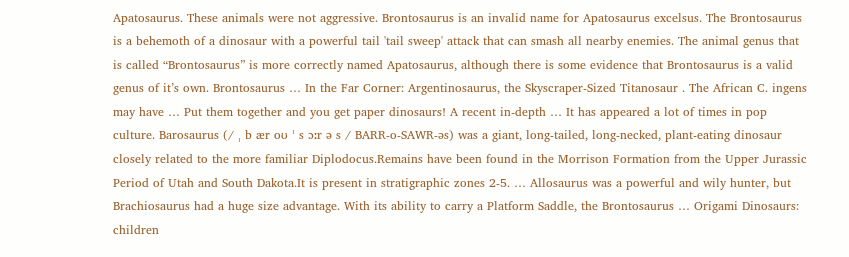Apatosaurus. These animals were not aggressive. Brontosaurus is an invalid name for Apatosaurus excelsus. The Brontosaurus is a behemoth of a dinosaur with a powerful tail 'tail sweep' attack that can smash all nearby enemies. The animal genus that is called “Brontosaurus” is more correctly named Apatosaurus, although there is some evidence that Brontosaurus is a valid genus of it’s own. Brontosaurus … In the Far Corner: Argentinosaurus, the Skyscraper-Sized Titanosaur . The African C. ingens may have … Put them together and you get paper dinosaurs! A recent in-depth … It has appeared a lot of times in pop culture. Barosaurus (/ ˌ b ær oʊ ˈ s ɔːr ə s / BARR-o-SAWR-əs) was a giant, long-tailed, long-necked, plant-eating dinosaur closely related to the more familiar Diplodocus.Remains have been found in the Morrison Formation from the Upper Jurassic Period of Utah and South Dakota.It is present in stratigraphic zones 2-5. … Allosaurus was a powerful and wily hunter, but Brachiosaurus had a huge size advantage. With its ability to carry a Platform Saddle, the Brontosaurus … Origami Dinosaurs: children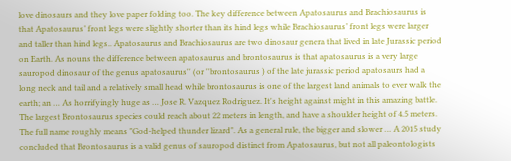love dinosaurs and they love paper folding too. The key difference between Apatosaurus and Brachiosaurus is that Apatosaurus’ front legs were slightly shorter than its hind legs while Brachiosaurus’ front legs were larger and taller than hind legs.. Apatosaurus and Brachiosaurus are two dinosaur genera that lived in late Jurassic period on Earth. As nouns the difference between apatosaurus and brontosaurus is that apatosaurus is a very large sauropod dinosaur of the genus apatosaurus'' (or ''brontosaurus ) of the late jurassic period apatosaurs had a long neck and tail and a relatively small head while brontosaurus is one of the largest land animals to ever walk the earth; an … As horrifyingly huge as … Jose R. Vazquez Rodriguez. It's height against might in this amazing battle. The largest Brontosaurus species could reach about 22 meters in length, and have a shoulder height of 4.5 meters. The full name roughly means "God-helped thunder lizard". As a general rule, the bigger and slower … A 2015 study concluded that Brontosaurus is a valid genus of sauropod distinct from Apatosaurus, but not all paleontologists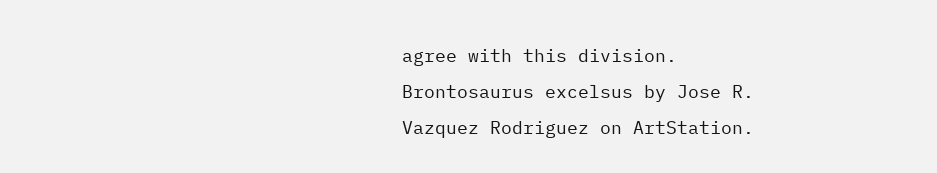agree with this division. Brontosaurus excelsus by Jose R. Vazquez Rodriguez on ArtStation.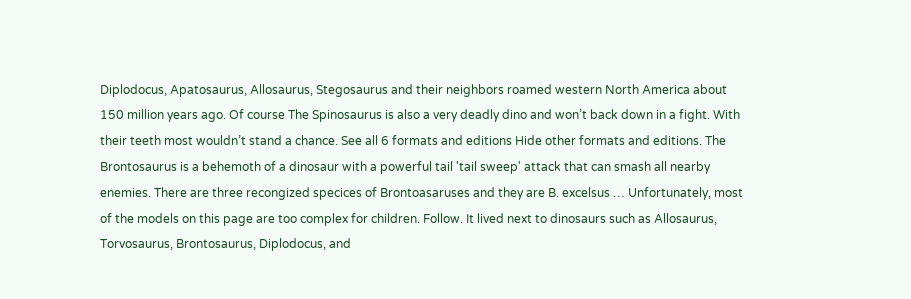Diplodocus, Apatosaurus, Allosaurus, Stegosaurus and their neighbors roamed western North America about 150 million years ago. Of course The Spinosaurus is also a very deadly dino and won’t back down in a fight. With their teeth most wouldn’t stand a chance. See all 6 formats and editions Hide other formats and editions. The Brontosaurus is a behemoth of a dinosaur with a powerful tail 'tail sweep' attack that can smash all nearby enemies. There are three recongized specices of Brontoasaruses and they are B. excelsus … Unfortunately, most of the models on this page are too complex for children. Follow. It lived next to dinosaurs such as Allosaurus, Torvosaurus, Brontosaurus, Diplodocus, and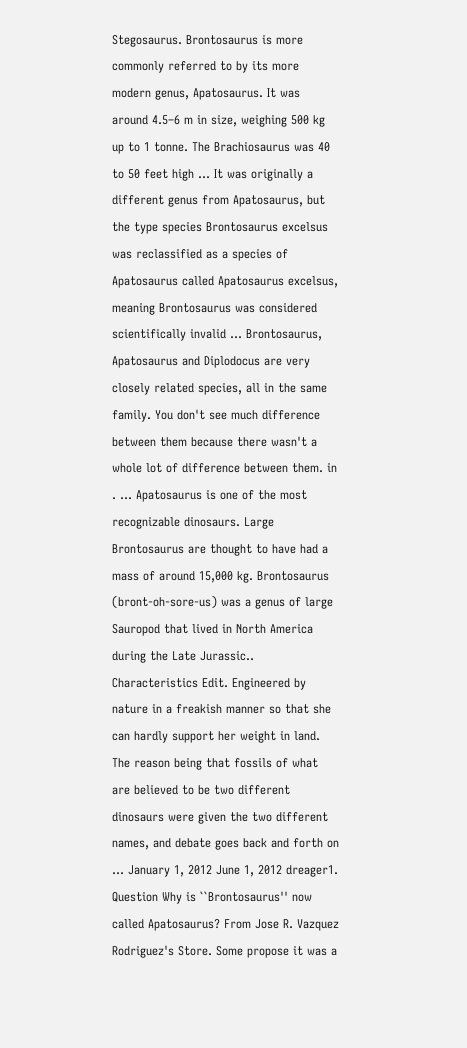Stegosaurus. Brontosaurus is more commonly referred to by its more modern genus, Apatosaurus. It was around 4.5–6 m in size, weighing 500 kg up to 1 tonne. The Brachiosaurus was 40 to 50 feet high … It was originally a different genus from Apatosaurus, but the type species Brontosaurus excelsus was reclassified as a species of Apatosaurus called Apatosaurus excelsus, meaning Brontosaurus was considered scientifically invalid … Brontosaurus, Apatosaurus and Diplodocus are very closely related species, all in the same family. You don't see much difference between them because there wasn't a whole lot of difference between them. in . … Apatosaurus is one of the most recognizable dinosaurs. Large Brontosaurus are thought to have had a mass of around 15,000 kg. Brontosaurus (bront-oh-sore-us) was a genus of large Sauropod that lived in North America during the Late Jurassic.. Characteristics Edit. Engineered by nature in a freakish manner so that she can hardly support her weight in land. The reason being that fossils of what are believed to be two different dinosaurs were given the two different names, and debate goes back and forth on … January 1, 2012 June 1, 2012 dreager1. Question Why is ``Brontosaurus'' now called Apatosaurus? From Jose R. Vazquez Rodriguez's Store. Some propose it was a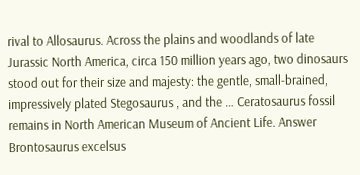rival to Allosaurus. Across the plains and woodlands of late Jurassic North America, circa 150 million years ago, two dinosaurs stood out for their size and majesty: the gentle, small-brained, impressively plated Stegosaurus , and the … Ceratosaurus fossil remains in North American Museum of Ancient Life. Answer Brontosaurus excelsus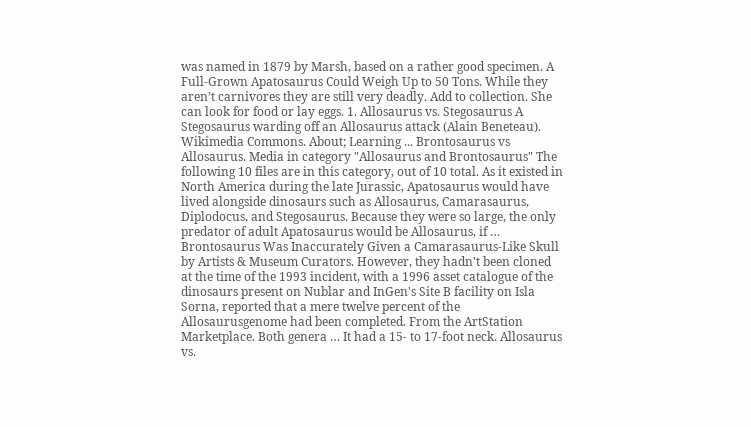was named in 1879 by Marsh, based on a rather good specimen. A Full-Grown Apatosaurus Could Weigh Up to 50 Tons. While they aren’t carnivores they are still very deadly. Add to collection. She can look for food or lay eggs. 1. Allosaurus vs. Stegosaurus A Stegosaurus warding off an Allosaurus attack (Alain Beneteau). Wikimedia Commons. About; Learning ... Brontosaurus vs Allosaurus. Media in category "Allosaurus and Brontosaurus" The following 10 files are in this category, out of 10 total. As it existed in North America during the late Jurassic, Apatosaurus would have lived alongside dinosaurs such as Allosaurus, Camarasaurus, Diplodocus, and Stegosaurus. Because they were so large, the only predator of adult Apatosaurus would be Allosaurus, if … Brontosaurus Was Inaccurately Given a Camarasaurus-Like Skull by Artists & Museum Curators. However, they hadn't been cloned at the time of the 1993 incident, with a 1996 asset catalogue of the dinosaurs present on Nublar and InGen's Site B facility on Isla Sorna, reported that a mere twelve percent of the Allosaurusgenome had been completed. From the ArtStation Marketplace. Both genera … It had a 15- to 17-foot neck. Allosaurus vs.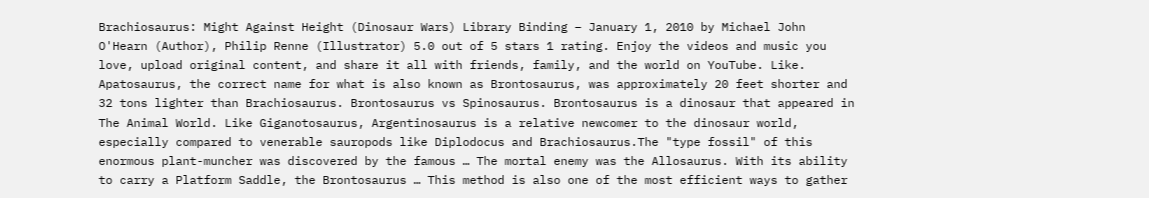Brachiosaurus: Might Against Height (Dinosaur Wars) Library Binding – January 1, 2010 by Michael John O'Hearn (Author), Philip Renne (Illustrator) 5.0 out of 5 stars 1 rating. Enjoy the videos and music you love, upload original content, and share it all with friends, family, and the world on YouTube. Like. Apatosaurus, the correct name for what is also known as Brontosaurus, was approximately 20 feet shorter and 32 tons lighter than Brachiosaurus. Brontosaurus vs Spinosaurus. Brontosaurus is a dinosaur that appeared in The Animal World. Like Giganotosaurus, Argentinosaurus is a relative newcomer to the dinosaur world, especially compared to venerable sauropods like Diplodocus and Brachiosaurus.The "type fossil" of this enormous plant-muncher was discovered by the famous … The mortal enemy was the Allosaurus. With its ability to carry a Platform Saddle, the Brontosaurus … This method is also one of the most efficient ways to gather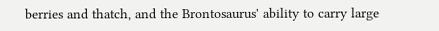berries and thatch, and the Brontosaurus' ability to carry large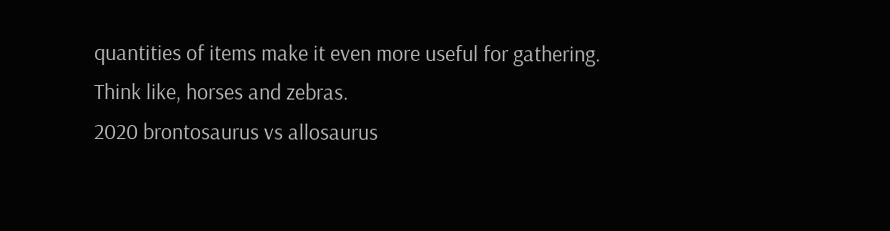quantities of items make it even more useful for gathering. Think like, horses and zebras.
2020 brontosaurus vs allosaurus